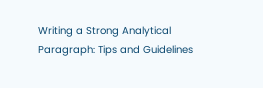Writing a Strong Analytical Paragraph: Tips and Guidelines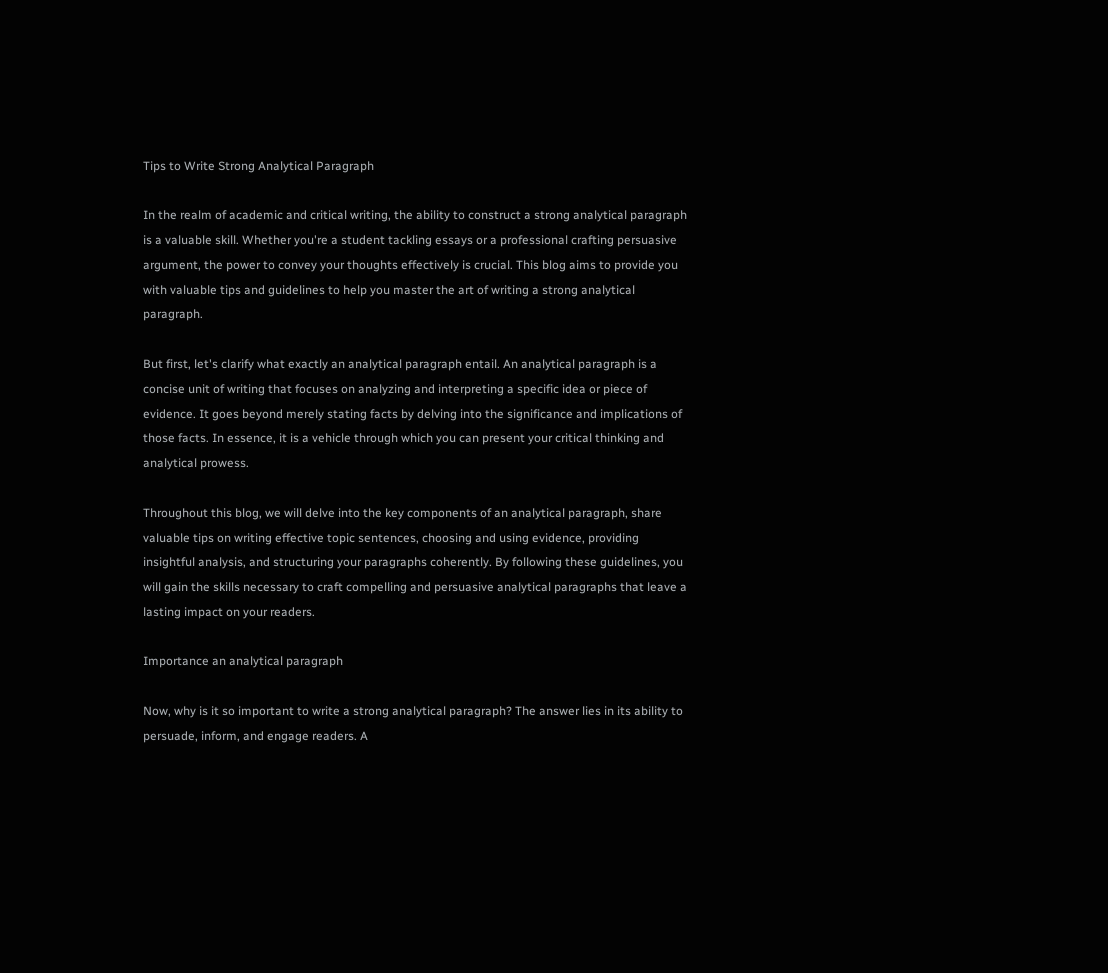Tips to Write Strong Analytical Paragraph

In the realm of academic and critical writing, the ability to construct a strong analytical paragraph is a valuable skill. Whether you're a student tackling essays or a professional crafting persuasive argument, the power to convey your thoughts effectively is crucial. This blog aims to provide you with valuable tips and guidelines to help you master the art of writing a strong analytical paragraph.

But first, let's clarify what exactly an analytical paragraph entail. An analytical paragraph is a concise unit of writing that focuses on analyzing and interpreting a specific idea or piece of evidence. It goes beyond merely stating facts by delving into the significance and implications of those facts. In essence, it is a vehicle through which you can present your critical thinking and analytical prowess.

Throughout this blog, we will delve into the key components of an analytical paragraph, share valuable tips on writing effective topic sentences, choosing and using evidence, providing insightful analysis, and structuring your paragraphs coherently. By following these guidelines, you will gain the skills necessary to craft compelling and persuasive analytical paragraphs that leave a lasting impact on your readers.

Importance an analytical paragraph

Now, why is it so important to write a strong analytical paragraph? The answer lies in its ability to persuade, inform, and engage readers. A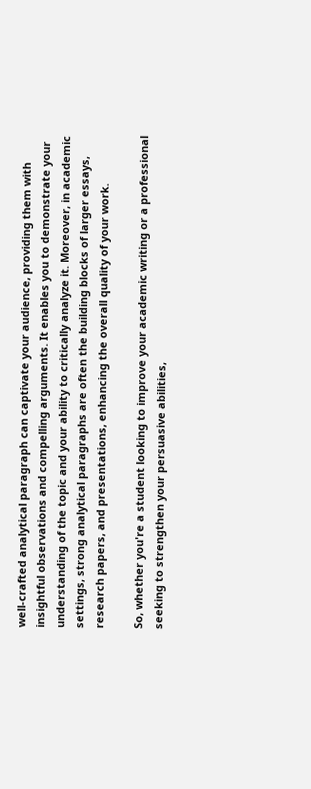well-crafted analytical paragraph can captivate your audience, providing them with insightful observations and compelling arguments. It enables you to demonstrate your understanding of the topic and your ability to critically analyze it. Moreover, in academic settings, strong analytical paragraphs are often the building blocks of larger essays, research papers, and presentations, enhancing the overall quality of your work.

So, whether you're a student looking to improve your academic writing or a professional seeking to strengthen your persuasive abilities,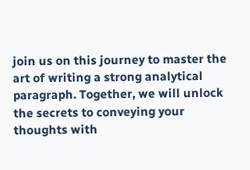join us on this journey to master the art of writing a strong analytical paragraph. Together, we will unlock the secrets to conveying your thoughts with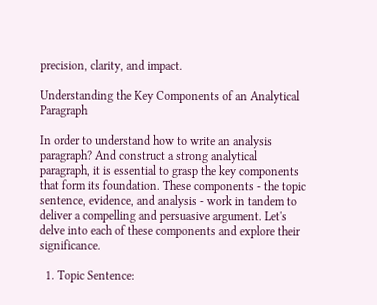precision, clarity, and impact.

Understanding the Key Components of an Analytical Paragraph

In order to understand how to write an analysis paragraph? And construct a strong analytical paragraph, it is essential to grasp the key components that form its foundation. These components - the topic sentence, evidence, and analysis - work in tandem to deliver a compelling and persuasive argument. Let's delve into each of these components and explore their significance.

  1. Topic Sentence: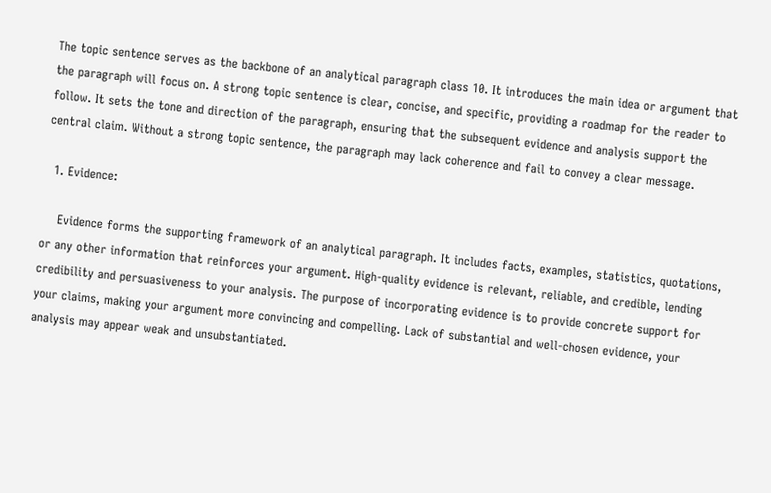The topic sentence serves as the backbone of an analytical paragraph class 10. It introduces the main idea or argument that the paragraph will focus on. A strong topic sentence is clear, concise, and specific, providing a roadmap for the reader to follow. It sets the tone and direction of the paragraph, ensuring that the subsequent evidence and analysis support the central claim. Without a strong topic sentence, the paragraph may lack coherence and fail to convey a clear message.

  1. Evidence:

    Evidence forms the supporting framework of an analytical paragraph. It includes facts, examples, statistics, quotations, or any other information that reinforces your argument. High-quality evidence is relevant, reliable, and credible, lending credibility and persuasiveness to your analysis. The purpose of incorporating evidence is to provide concrete support for your claims, making your argument more convincing and compelling. Lack of substantial and well-chosen evidence, your analysis may appear weak and unsubstantiated.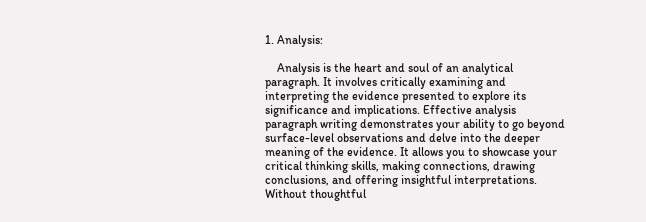1. Analysis:

    Analysis is the heart and soul of an analytical paragraph. It involves critically examining and interpreting the evidence presented to explore its significance and implications. Effective analysis paragraph writing demonstrates your ability to go beyond surface-level observations and delve into the deeper meaning of the evidence. It allows you to showcase your critical thinking skills, making connections, drawing conclusions, and offering insightful interpretations. Without thoughtful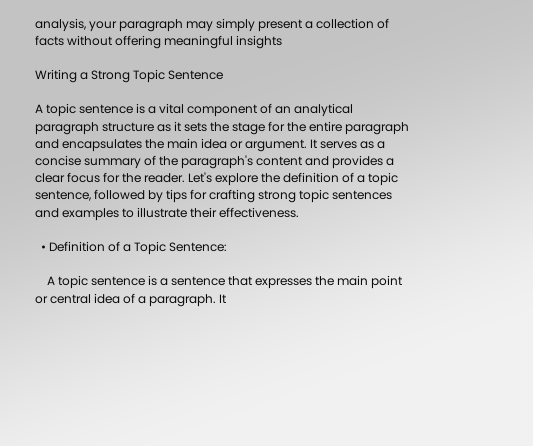analysis, your paragraph may simply present a collection of facts without offering meaningful insights

Writing a Strong Topic Sentence

A topic sentence is a vital component of an analytical paragraph structure as it sets the stage for the entire paragraph and encapsulates the main idea or argument. It serves as a concise summary of the paragraph's content and provides a clear focus for the reader. Let's explore the definition of a topic sentence, followed by tips for crafting strong topic sentences and examples to illustrate their effectiveness.

  • Definition of a Topic Sentence:

    A topic sentence is a sentence that expresses the main point or central idea of a paragraph. It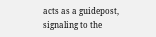acts as a guidepost, signaling to the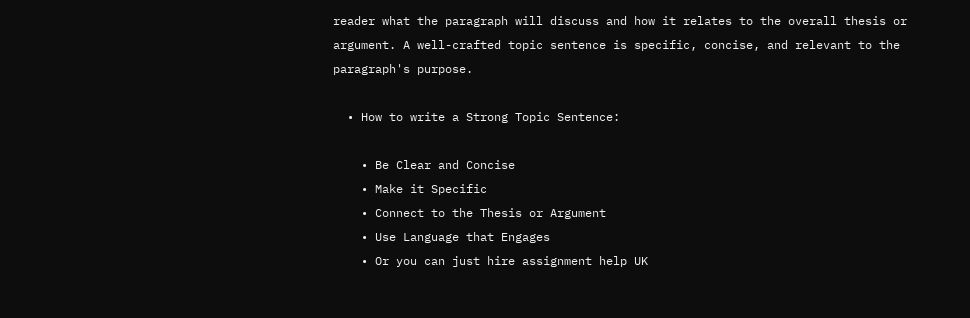reader what the paragraph will discuss and how it relates to the overall thesis or argument. A well-crafted topic sentence is specific, concise, and relevant to the paragraph's purpose.

  • How to write a Strong Topic Sentence:

    • Be Clear and Concise
    • Make it Specific
    • Connect to the Thesis or Argument
    • Use Language that Engages
    • Or you can just hire assignment help UK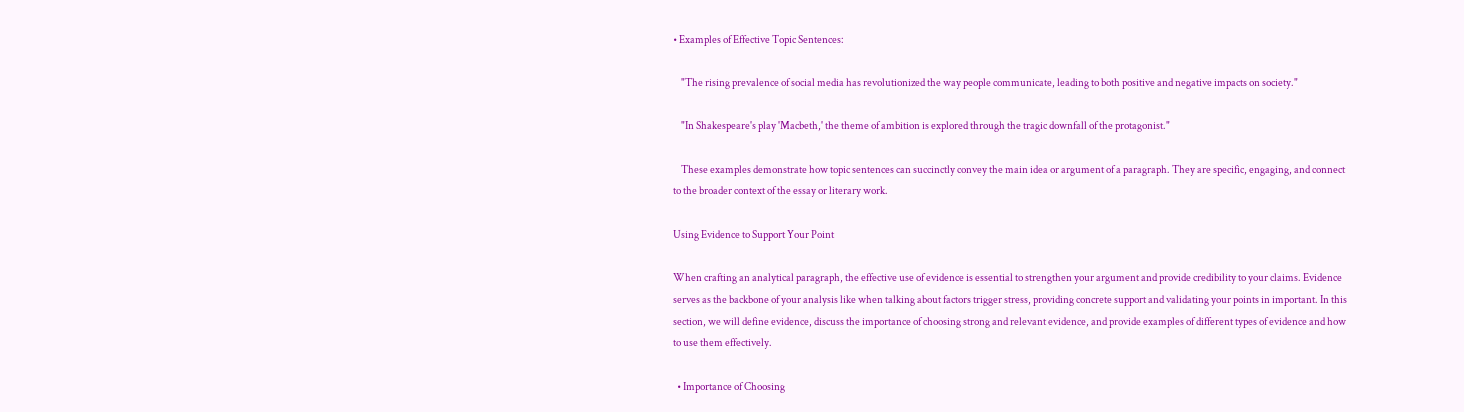• Examples of Effective Topic Sentences:

    "The rising prevalence of social media has revolutionized the way people communicate, leading to both positive and negative impacts on society."

    "In Shakespeare's play 'Macbeth,' the theme of ambition is explored through the tragic downfall of the protagonist."

    These examples demonstrate how topic sentences can succinctly convey the main idea or argument of a paragraph. They are specific, engaging, and connect to the broader context of the essay or literary work.

Using Evidence to Support Your Point

When crafting an analytical paragraph, the effective use of evidence is essential to strengthen your argument and provide credibility to your claims. Evidence serves as the backbone of your analysis like when talking about factors trigger stress, providing concrete support and validating your points in important. In this section, we will define evidence, discuss the importance of choosing strong and relevant evidence, and provide examples of different types of evidence and how to use them effectively.

  • Importance of Choosing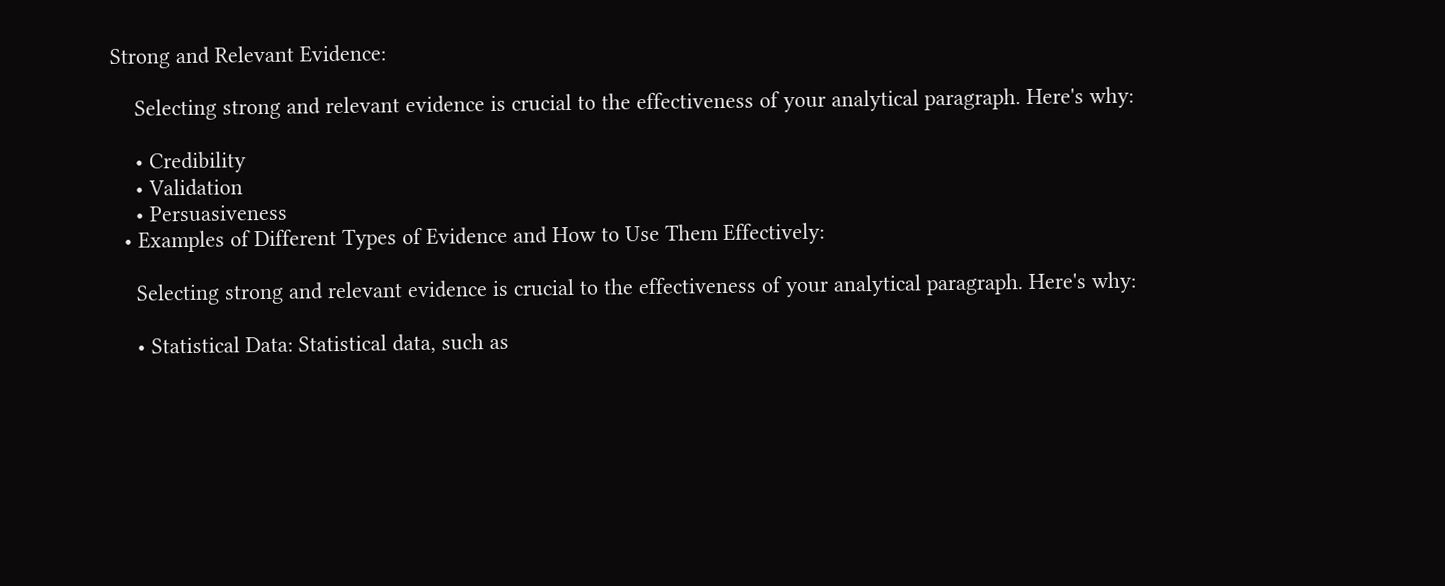Strong and Relevant Evidence:

    Selecting strong and relevant evidence is crucial to the effectiveness of your analytical paragraph. Here's why:

    • Credibility
    • Validation
    • Persuasiveness
  • Examples of Different Types of Evidence and How to Use Them Effectively:

    Selecting strong and relevant evidence is crucial to the effectiveness of your analytical paragraph. Here's why:

    • Statistical Data: Statistical data, such as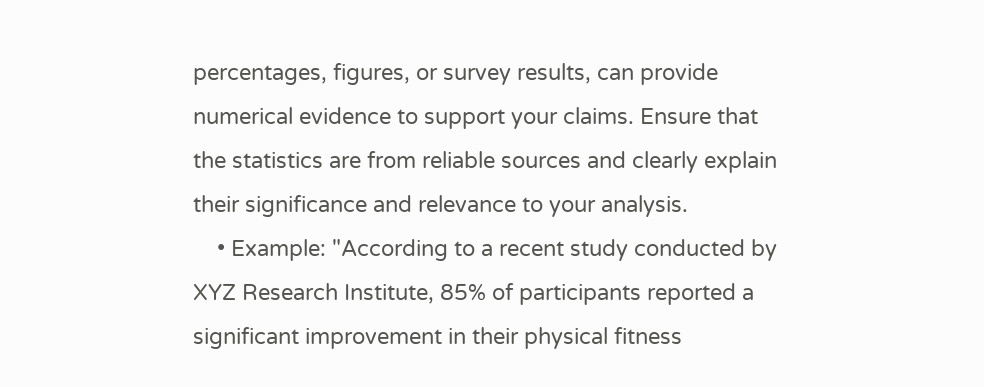percentages, figures, or survey results, can provide numerical evidence to support your claims. Ensure that the statistics are from reliable sources and clearly explain their significance and relevance to your analysis.
    • Example: "According to a recent study conducted by XYZ Research Institute, 85% of participants reported a significant improvement in their physical fitness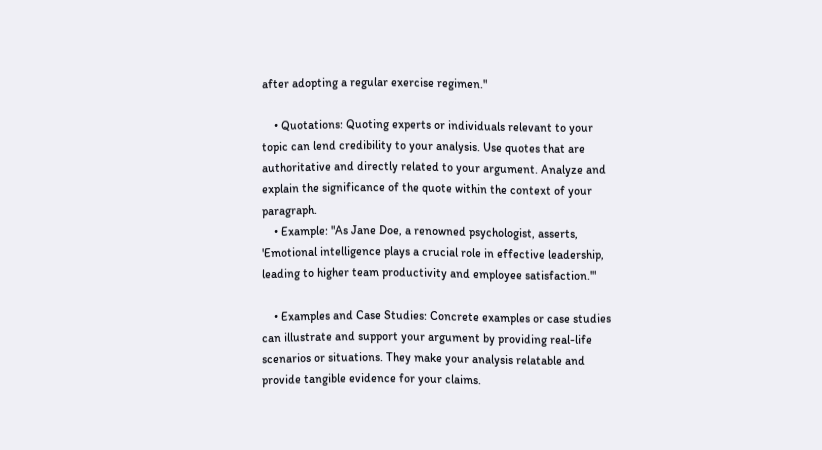after adopting a regular exercise regimen."

    • Quotations: Quoting experts or individuals relevant to your topic can lend credibility to your analysis. Use quotes that are authoritative and directly related to your argument. Analyze and explain the significance of the quote within the context of your paragraph.
    • Example: "As Jane Doe, a renowned psychologist, asserts, 'Emotional intelligence plays a crucial role in effective leadership, leading to higher team productivity and employee satisfaction.'"

    • Examples and Case Studies: Concrete examples or case studies can illustrate and support your argument by providing real-life scenarios or situations. They make your analysis relatable and provide tangible evidence for your claims.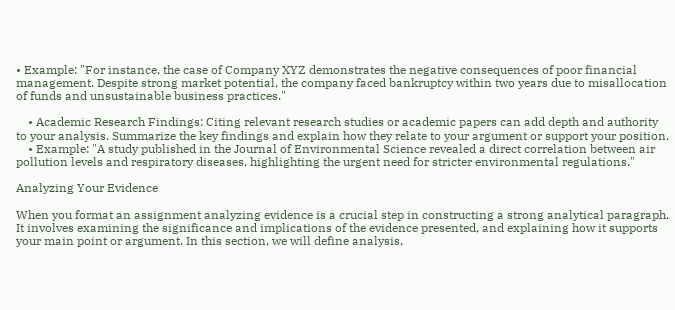• Example: "For instance, the case of Company XYZ demonstrates the negative consequences of poor financial management. Despite strong market potential, the company faced bankruptcy within two years due to misallocation of funds and unsustainable business practices."

    • Academic Research Findings: Citing relevant research studies or academic papers can add depth and authority to your analysis. Summarize the key findings and explain how they relate to your argument or support your position.
    • Example: "A study published in the Journal of Environmental Science revealed a direct correlation between air pollution levels and respiratory diseases, highlighting the urgent need for stricter environmental regulations."

Analyzing Your Evidence

When you format an assignment analyzing evidence is a crucial step in constructing a strong analytical paragraph. It involves examining the significance and implications of the evidence presented, and explaining how it supports your main point or argument. In this section, we will define analysis,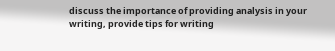discuss the importance of providing analysis in your writing, provide tips for writing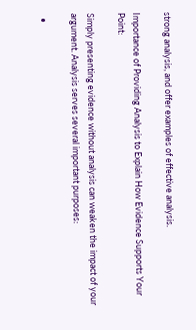strong analysis, and offer examples of effective analysis.

Importance of Providing Analysis to Explain How Evidence Supports Your Point:

Simply presenting evidence without analysis can weaken the impact of your argument. Analysis serves several important purposes:

  •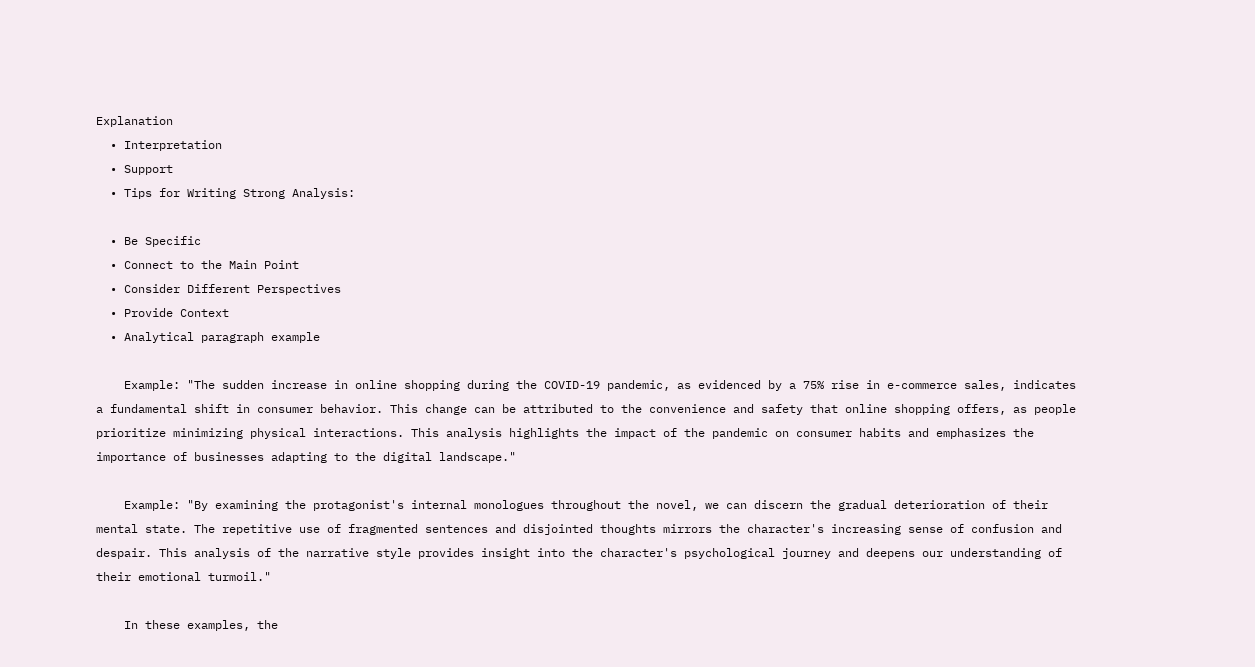Explanation
  • Interpretation
  • Support
  • Tips for Writing Strong Analysis:

  • Be Specific
  • Connect to the Main Point
  • Consider Different Perspectives
  • Provide Context
  • Analytical paragraph example

    Example: "The sudden increase in online shopping during the COVID-19 pandemic, as evidenced by a 75% rise in e-commerce sales, indicates a fundamental shift in consumer behavior. This change can be attributed to the convenience and safety that online shopping offers, as people prioritize minimizing physical interactions. This analysis highlights the impact of the pandemic on consumer habits and emphasizes the importance of businesses adapting to the digital landscape."

    Example: "By examining the protagonist's internal monologues throughout the novel, we can discern the gradual deterioration of their mental state. The repetitive use of fragmented sentences and disjointed thoughts mirrors the character's increasing sense of confusion and despair. This analysis of the narrative style provides insight into the character's psychological journey and deepens our understanding of their emotional turmoil."

    In these examples, the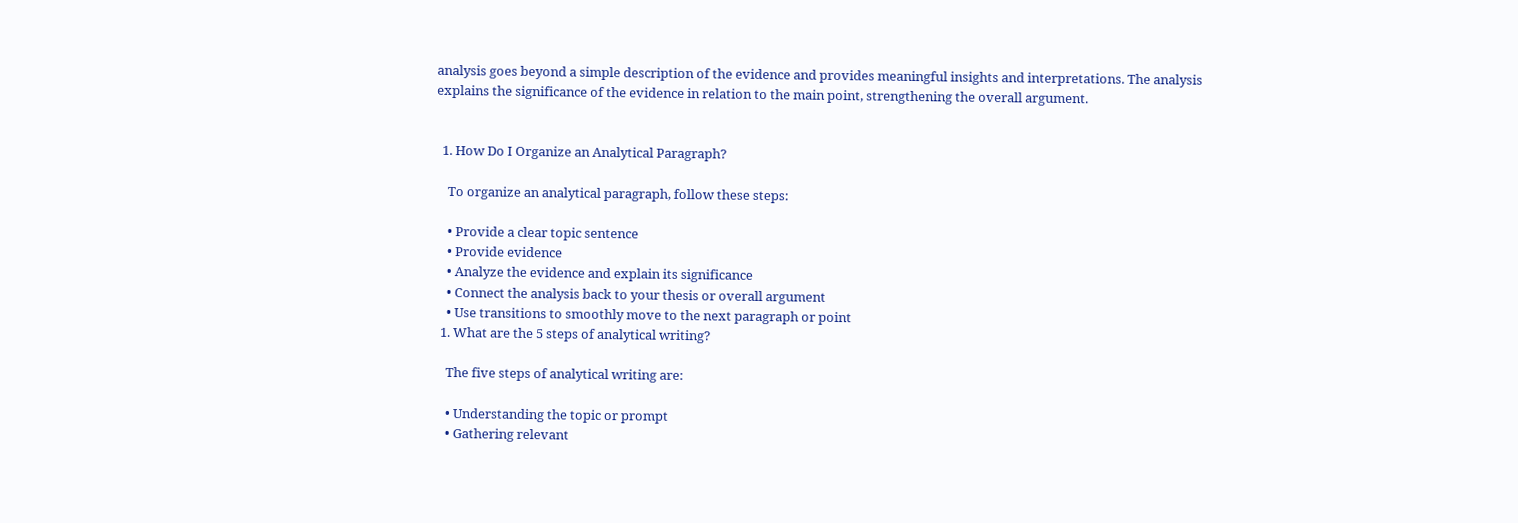analysis goes beyond a simple description of the evidence and provides meaningful insights and interpretations. The analysis explains the significance of the evidence in relation to the main point, strengthening the overall argument.


  1. How Do I Organize an Analytical Paragraph?

    To organize an analytical paragraph, follow these steps:

    • Provide a clear topic sentence
    • Provide evidence
    • Analyze the evidence and explain its significance
    • Connect the analysis back to your thesis or overall argument
    • Use transitions to smoothly move to the next paragraph or point
  1. What are the 5 steps of analytical writing?

    The five steps of analytical writing are:

    • Understanding the topic or prompt
    • Gathering relevant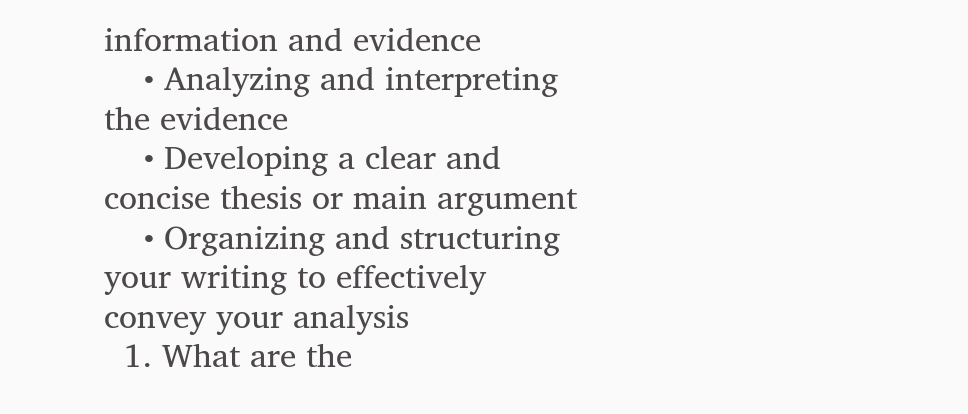information and evidence
    • Analyzing and interpreting the evidence
    • Developing a clear and concise thesis or main argument
    • Organizing and structuring your writing to effectively convey your analysis
  1. What are the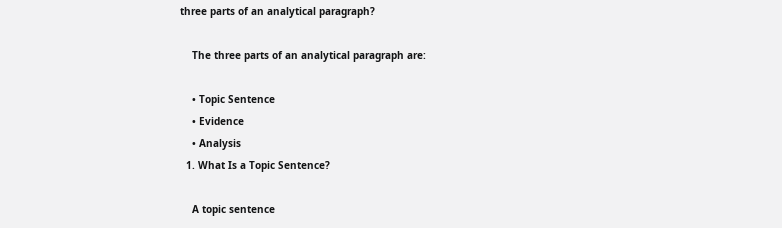three parts of an analytical paragraph?

    The three parts of an analytical paragraph are:

    • Topic Sentence
    • Evidence
    • Analysis
  1. What Is a Topic Sentence?

    A topic sentence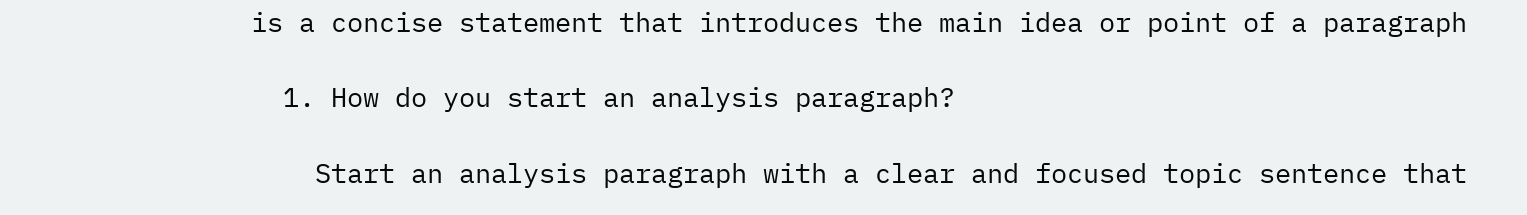is a concise statement that introduces the main idea or point of a paragraph

  1. How do you start an analysis paragraph?

    Start an analysis paragraph with a clear and focused topic sentence that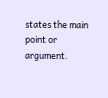states the main point or argument.